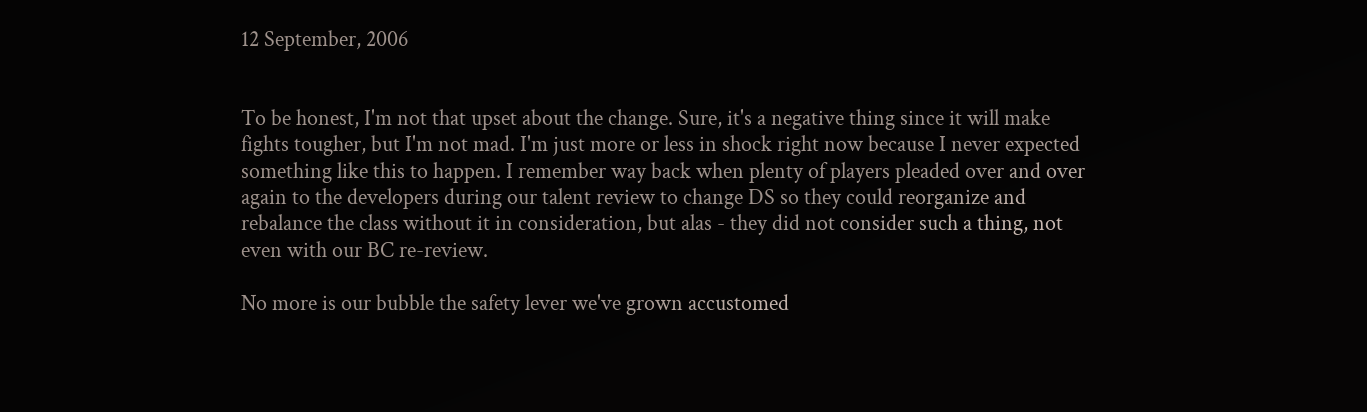12 September, 2006


To be honest, I'm not that upset about the change. Sure, it's a negative thing since it will make fights tougher, but I'm not mad. I'm just more or less in shock right now because I never expected something like this to happen. I remember way back when plenty of players pleaded over and over again to the developers during our talent review to change DS so they could reorganize and rebalance the class without it in consideration, but alas - they did not consider such a thing, not even with our BC re-review.

No more is our bubble the safety lever we've grown accustomed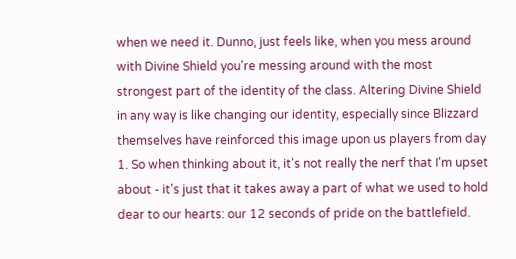when we need it. Dunno, just feels like, when you mess around with Divine Shield you're messing around with the most strongest part of the identity of the class. Altering Divine Shield in any way is like changing our identity, especially since Blizzard themselves have reinforced this image upon us players from day 1. So when thinking about it, it's not really the nerf that I'm upset about - it's just that it takes away a part of what we used to hold dear to our hearts: our 12 seconds of pride on the battlefield.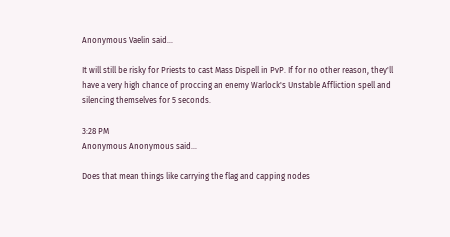Anonymous Vaelin said...

It will still be risky for Priests to cast Mass Dispell in PvP. If for no other reason, they'll have a very high chance of proccing an enemy Warlock's Unstable Affliction spell and silencing themselves for 5 seconds.

3:28 PM
Anonymous Anonymous said...

Does that mean things like carrying the flag and capping nodes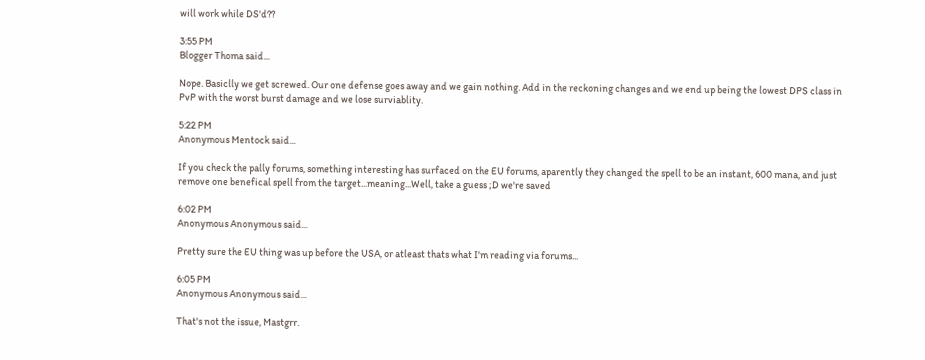will work while DS'd??

3:55 PM
Blogger Thoma said...

Nope. Basiclly we get screwed. Our one defense goes away and we gain nothing. Add in the reckoning changes and we end up being the lowest DPS class in PvP with the worst burst damage and we lose surviablity.

5:22 PM
Anonymous Mentock said...

If you check the pally forums, something interesting has surfaced on the EU forums, aparently they changed the spell to be an instant, 600 mana, and just remove one benefical spell from the target...meaning...Well, take a guess ;D we're saved

6:02 PM
Anonymous Anonymous said...

Pretty sure the EU thing was up before the USA, or atleast thats what I'm reading via forums...

6:05 PM
Anonymous Anonymous said...

That's not the issue, Mastgrr.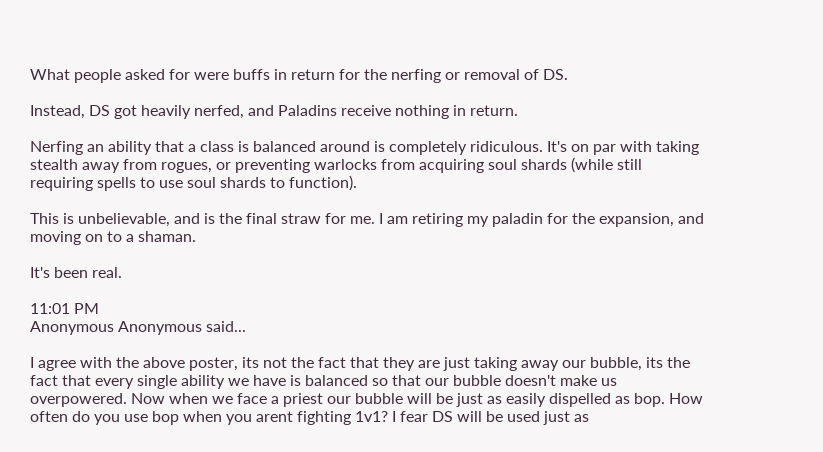What people asked for were buffs in return for the nerfing or removal of DS.

Instead, DS got heavily nerfed, and Paladins receive nothing in return.

Nerfing an ability that a class is balanced around is completely ridiculous. It's on par with taking stealth away from rogues, or preventing warlocks from acquiring soul shards (while still requiring spells to use soul shards to function).

This is unbelievable, and is the final straw for me. I am retiring my paladin for the expansion, and moving on to a shaman.

It's been real.

11:01 PM
Anonymous Anonymous said...

I agree with the above poster, its not the fact that they are just taking away our bubble, its the fact that every single ability we have is balanced so that our bubble doesn't make us overpowered. Now when we face a priest our bubble will be just as easily dispelled as bop. How often do you use bop when you arent fighting 1v1? I fear DS will be used just as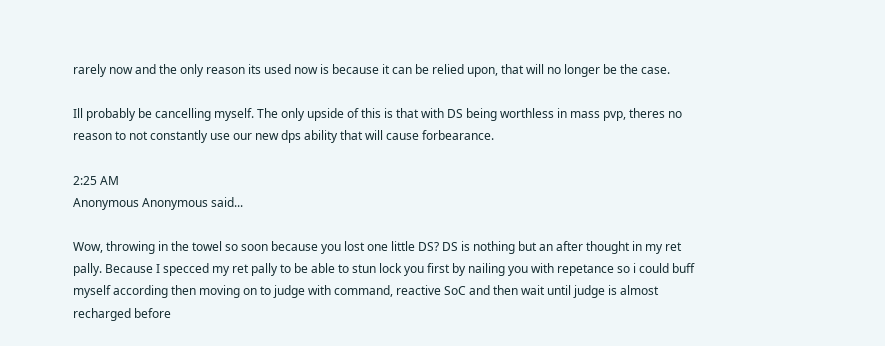rarely now and the only reason its used now is because it can be relied upon, that will no longer be the case.

Ill probably be cancelling myself. The only upside of this is that with DS being worthless in mass pvp, theres no reason to not constantly use our new dps ability that will cause forbearance.

2:25 AM
Anonymous Anonymous said...

Wow, throwing in the towel so soon because you lost one little DS? DS is nothing but an after thought in my ret pally. Because I specced my ret pally to be able to stun lock you first by nailing you with repetance so i could buff myself according then moving on to judge with command, reactive SoC and then wait until judge is almost recharged before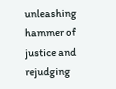unleashing hammer of justice and rejudging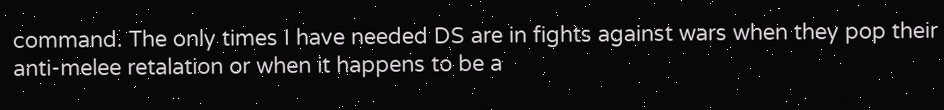command. The only times I have needed DS are in fights against wars when they pop their anti-melee retalation or when it happens to be a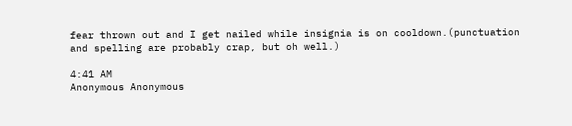fear thrown out and I get nailed while insignia is on cooldown.(punctuation and spelling are probably crap, but oh well.)

4:41 AM
Anonymous Anonymous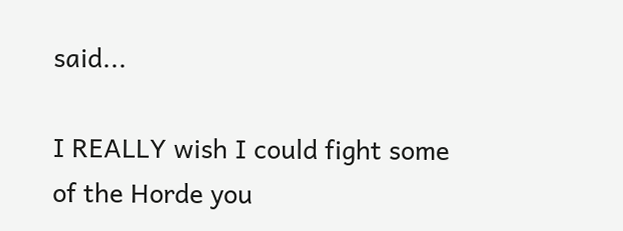said...

I REALLY wish I could fight some of the Horde you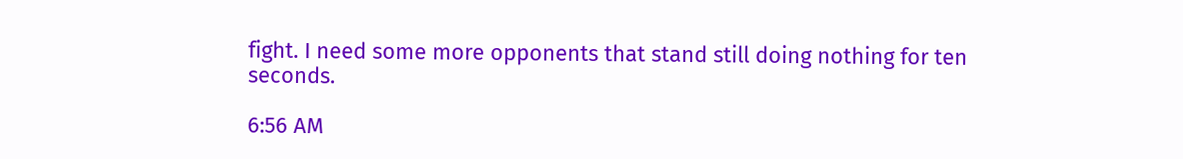fight. I need some more opponents that stand still doing nothing for ten seconds.

6:56 AM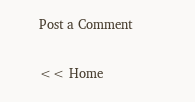Post a Comment

<< Home